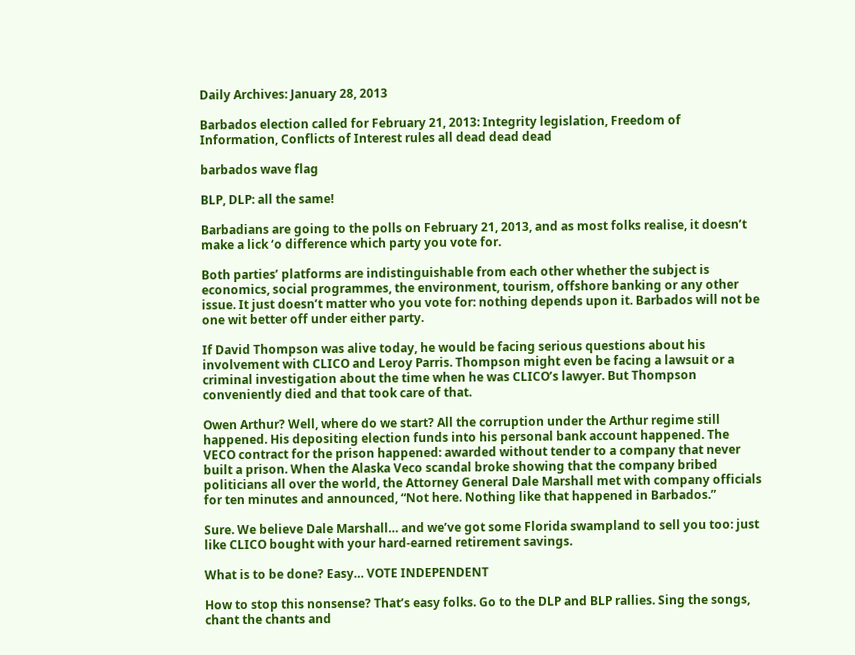Daily Archives: January 28, 2013

Barbados election called for February 21, 2013: Integrity legislation, Freedom of Information, Conflicts of Interest rules all dead dead dead

barbados wave flag

BLP, DLP: all the same!

Barbadians are going to the polls on February 21, 2013, and as most folks realise, it doesn’t make a lick ‘o difference which party you vote for.

Both parties’ platforms are indistinguishable from each other whether the subject is economics, social programmes, the environment, tourism, offshore banking or any other issue. It just doesn’t matter who you vote for: nothing depends upon it. Barbados will not be one wit better off under either party.

If David Thompson was alive today, he would be facing serious questions about his involvement with CLICO and Leroy Parris. Thompson might even be facing a lawsuit or a criminal investigation about the time when he was CLICO’s lawyer. But Thompson conveniently died and that took care of that.

Owen Arthur? Well, where do we start? All the corruption under the Arthur regime still happened. His depositing election funds into his personal bank account happened. The VECO contract for the prison happened: awarded without tender to a company that never built a prison. When the Alaska Veco scandal broke showing that the company bribed politicians all over the world, the Attorney General Dale Marshall met with company officials for ten minutes and announced, “Not here. Nothing like that happened in Barbados.”

Sure. We believe Dale Marshall… and we’ve got some Florida swampland to sell you too: just like CLICO bought with your hard-earned retirement savings.

What is to be done? Easy… VOTE INDEPENDENT

How to stop this nonsense? That’s easy folks. Go to the DLP and BLP rallies. Sing the songs, chant the chants and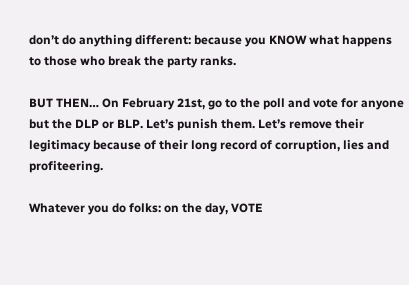don’t do anything different: because you KNOW what happens to those who break the party ranks.

BUT THEN… On February 21st, go to the poll and vote for anyone but the DLP or BLP. Let’s punish them. Let’s remove their legitimacy because of their long record of corruption, lies and profiteering.

Whatever you do folks: on the day, VOTE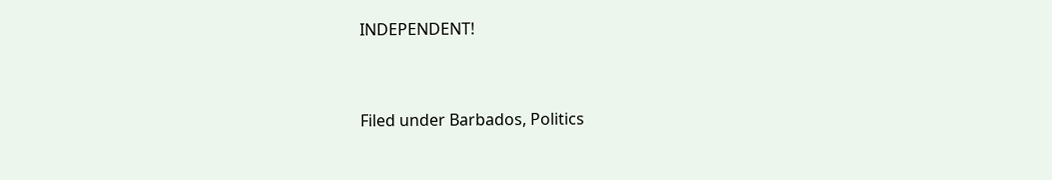INDEPENDENT!


Filed under Barbados, Politics